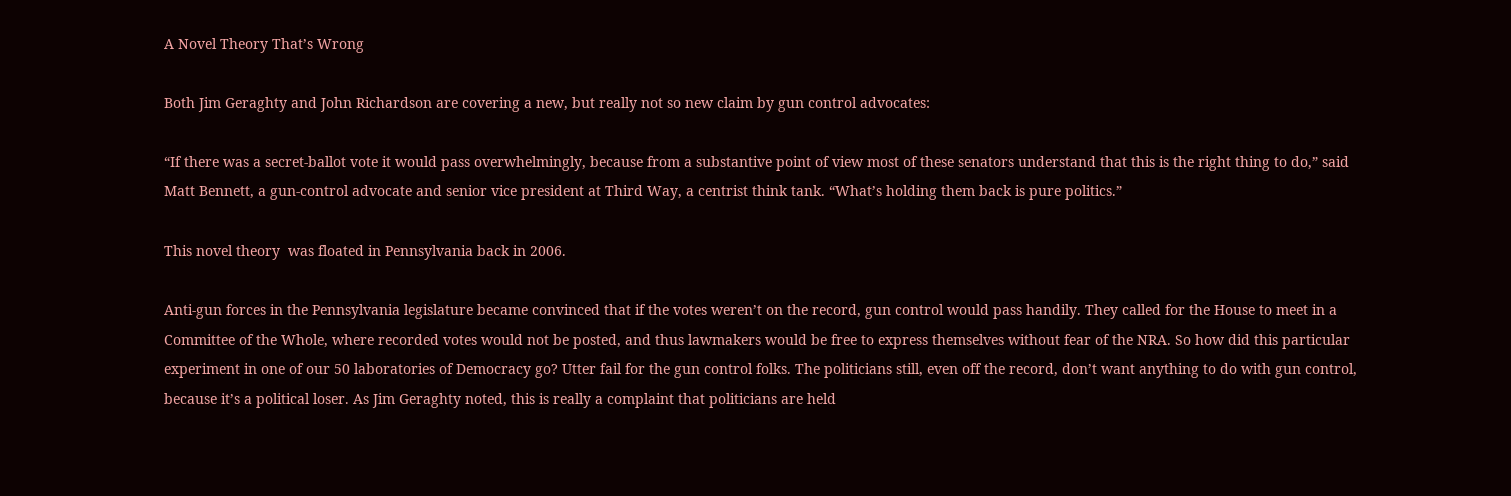A Novel Theory That’s Wrong

Both Jim Geraghty and John Richardson are covering a new, but really not so new claim by gun control advocates:

“If there was a secret-ballot vote it would pass overwhelmingly, because from a substantive point of view most of these senators understand that this is the right thing to do,” said Matt Bennett, a gun-control advocate and senior vice president at Third Way, a centrist think tank. “What’s holding them back is pure politics.”

This novel theory  was floated in Pennsylvania back in 2006.

Anti-gun forces in the Pennsylvania legislature became convinced that if the votes weren’t on the record, gun control would pass handily. They called for the House to meet in a Committee of the Whole, where recorded votes would not be posted, and thus lawmakers would be free to express themselves without fear of the NRA. So how did this particular experiment in one of our 50 laboratories of Democracy go? Utter fail for the gun control folks. The politicians still, even off the record, don’t want anything to do with gun control, because it’s a political loser. As Jim Geraghty noted, this is really a complaint that politicians are held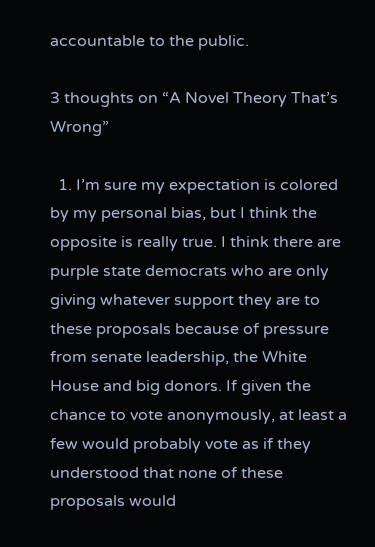accountable to the public.

3 thoughts on “A Novel Theory That’s Wrong”

  1. I’m sure my expectation is colored by my personal bias, but I think the opposite is really true. I think there are purple state democrats who are only giving whatever support they are to these proposals because of pressure from senate leadership, the White House and big donors. If given the chance to vote anonymously, at least a few would probably vote as if they understood that none of these proposals would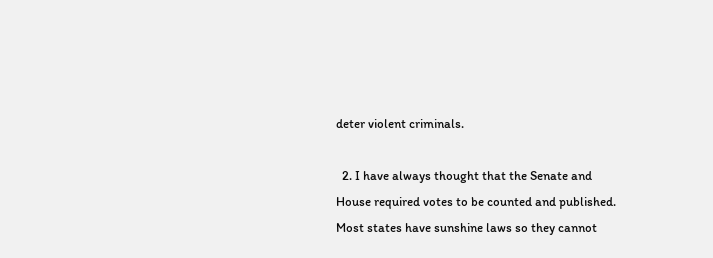deter violent criminals.

  2. I have always thought that the Senate and House required votes to be counted and published. Most states have sunshine laws so they cannot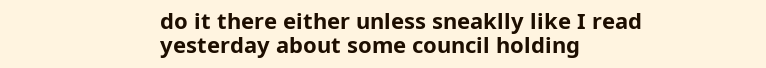do it there either unless sneaklly like I read yesterday about some council holding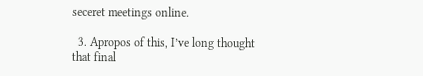seceret meetings online.

  3. Apropos of this, I’ve long thought that final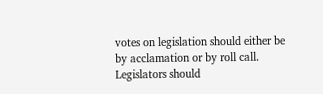votes on legislation should either be by acclamation or by roll call. Legislators should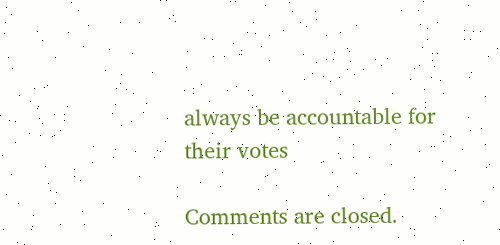always be accountable for their votes

Comments are closed.